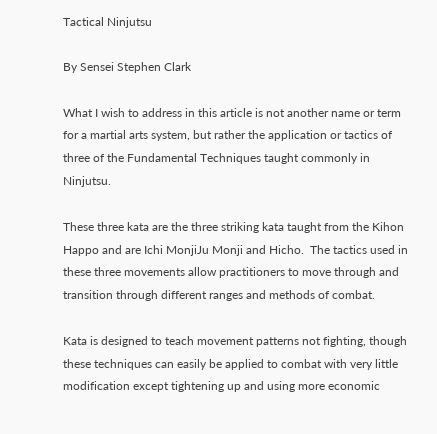Tactical Ninjutsu

By Sensei Stephen Clark

What I wish to address in this article is not another name or term for a martial arts system, but rather the application or tactics of three of the Fundamental Techniques taught commonly in Ninjutsu.

These three kata are the three striking kata taught from the Kihon Happo and are Ichi MonjiJu Monji and Hicho.  The tactics used in these three movements allow practitioners to move through and transition through different ranges and methods of combat.

Kata is designed to teach movement patterns not fighting, though these techniques can easily be applied to combat with very little modification except tightening up and using more economic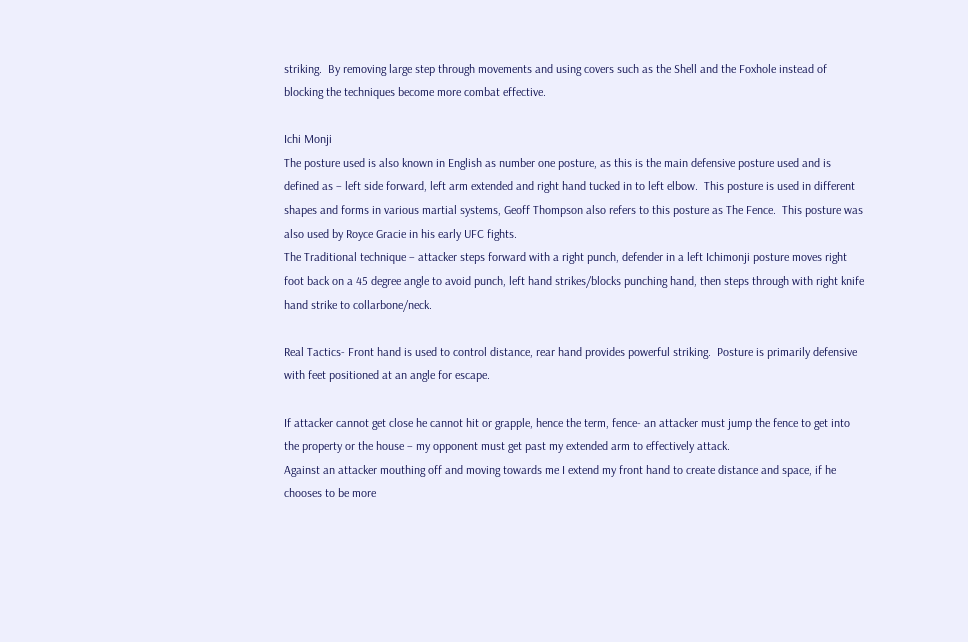striking.  By removing large step through movements and using covers such as the Shell and the Foxhole instead of blocking the techniques become more combat effective.

Ichi Monji
The posture used is also known in English as number one posture, as this is the main defensive posture used and is defined as – left side forward, left arm extended and right hand tucked in to left elbow.  This posture is used in different shapes and forms in various martial systems, Geoff Thompson also refers to this posture as The Fence.  This posture was also used by Royce Gracie in his early UFC fights.
The Traditional technique – attacker steps forward with a right punch, defender in a left Ichimonji posture moves right foot back on a 45 degree angle to avoid punch, left hand strikes/blocks punching hand, then steps through with right knife hand strike to collarbone/neck.

Real Tactics- Front hand is used to control distance, rear hand provides powerful striking.  Posture is primarily defensive with feet positioned at an angle for escape.

If attacker cannot get close he cannot hit or grapple, hence the term, fence- an attacker must jump the fence to get into the property or the house – my opponent must get past my extended arm to effectively attack.
Against an attacker mouthing off and moving towards me I extend my front hand to create distance and space, if he chooses to be more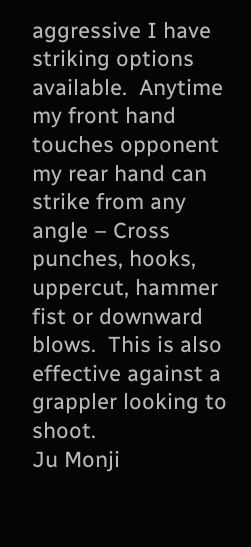aggressive I have striking options available.  Anytime my front hand touches opponent my rear hand can strike from any angle – Cross punches, hooks, uppercut, hammer fist or downward blows.  This is also effective against a grappler looking to shoot.
Ju Monji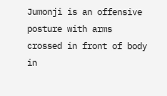Jumonji is an offensive posture with arms crossed in front of body in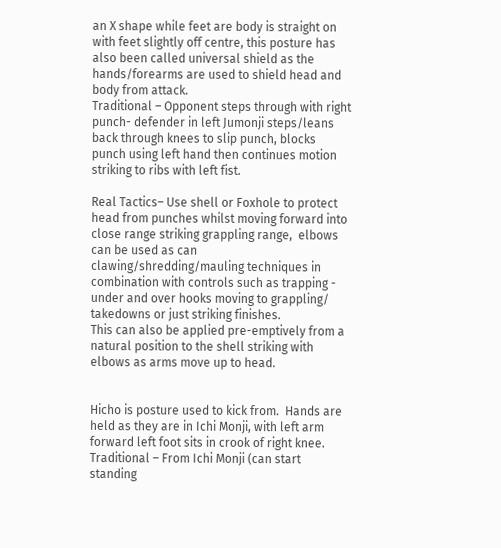an X shape while feet are body is straight on with feet slightly off centre, this posture has also been called universal shield as the hands/forearms are used to shield head and body from attack.
Traditional – Opponent steps through with right punch- defender in left Jumonji steps/leans back through knees to slip punch, blocks punch using left hand then continues motion striking to ribs with left fist.

Real Tactics– Use shell or Foxhole to protect head from punches whilst moving forward into close range striking grappling range,  elbows can be used as can clawing/shredding/mauling techniques in combination with controls such as trapping - under and over hooks moving to grappling/ takedowns or just striking finishes.
This can also be applied pre-emptively from a natural position to the shell striking with elbows as arms move up to head.


Hicho is posture used to kick from.  Hands are held as they are in Ichi Monji, with left arm forward left foot sits in crook of right knee.
Traditional – From Ichi Monji (can start standing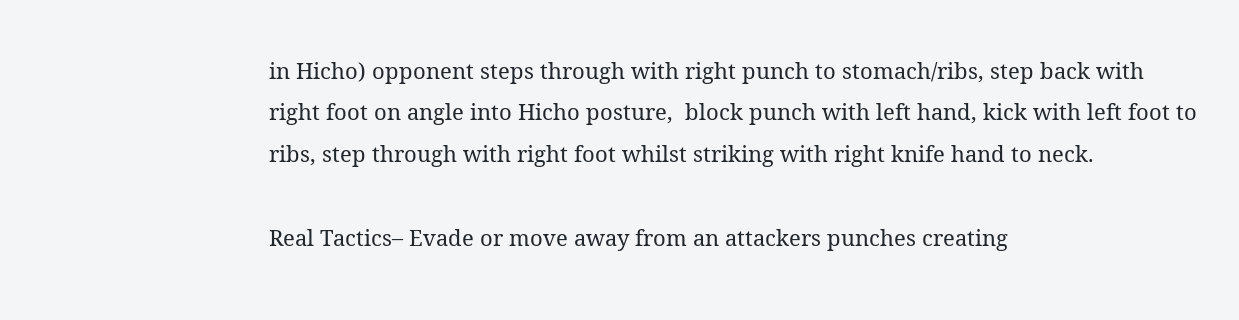in Hicho) opponent steps through with right punch to stomach/ribs, step back with right foot on angle into Hicho posture,  block punch with left hand, kick with left foot to ribs, step through with right foot whilst striking with right knife hand to neck.

Real Tactics– Evade or move away from an attackers punches creating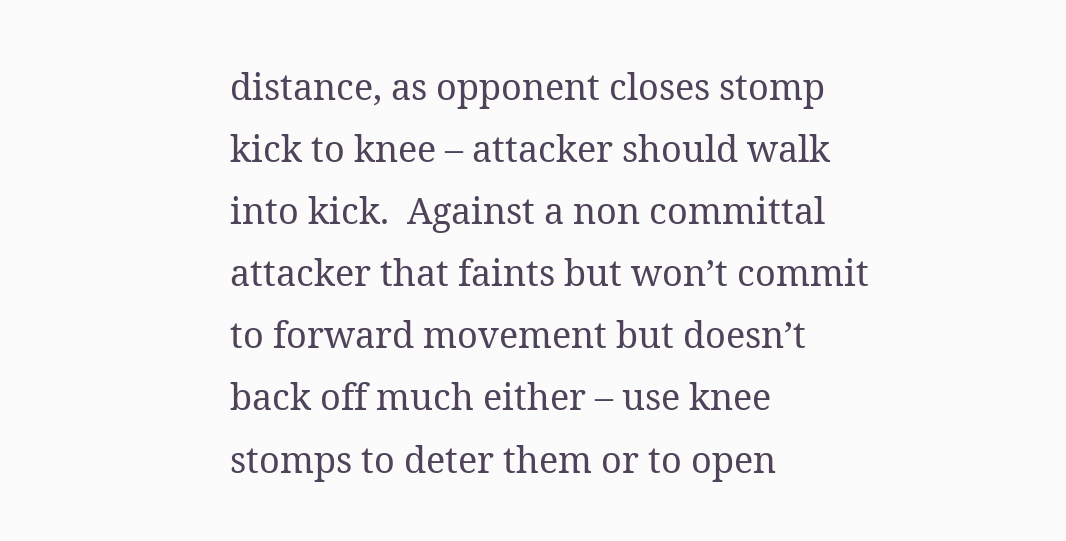distance, as opponent closes stomp kick to knee – attacker should walk into kick.  Against a non committal attacker that faints but won’t commit to forward movement but doesn’t back off much either – use knee stomps to deter them or to open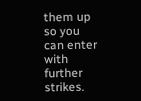them up so you can enter with further strikes.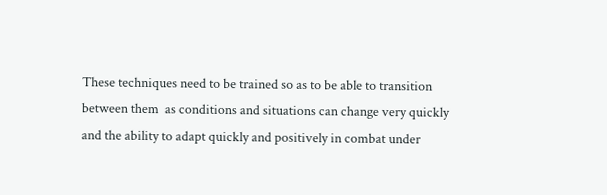These techniques need to be trained so as to be able to transition between them  as conditions and situations can change very quickly and the ability to adapt quickly and positively in combat under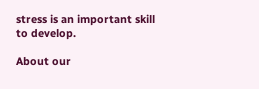stress is an important skill to develop.

About our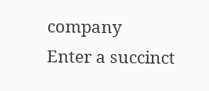company
Enter a succinct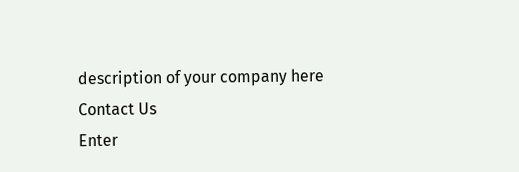description of your company here
Contact Us
Enter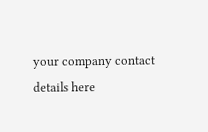your company contact details here